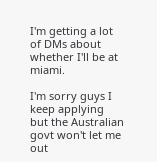I'm getting a lot of DMs about whether I'll be at miami.

I'm sorry guys I keep applying but the Australian govt won't let me out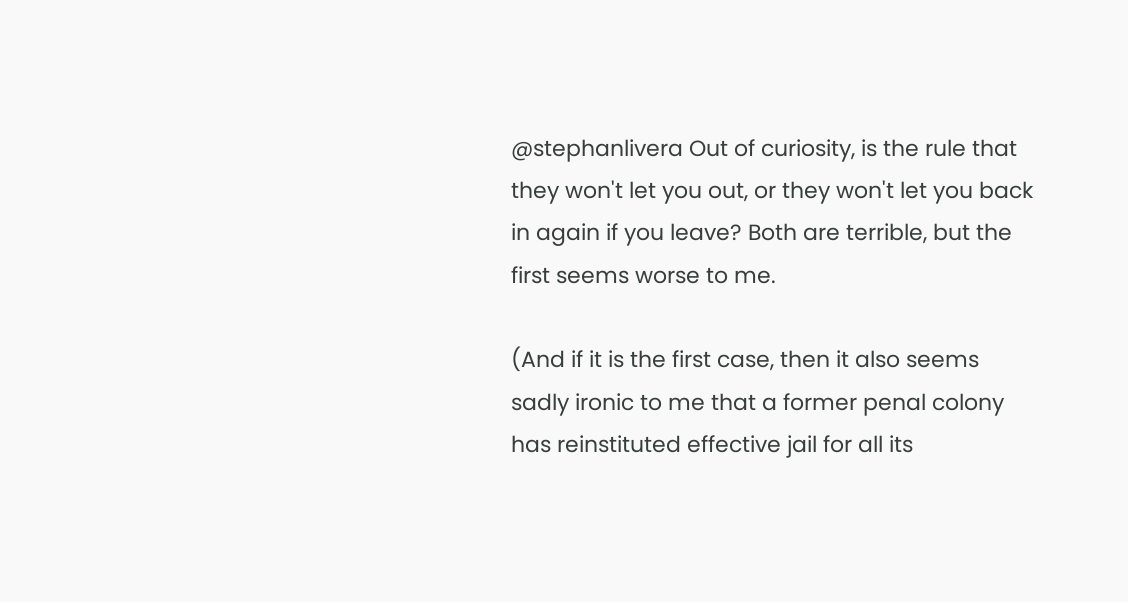@stephanlivera Out of curiosity, is the rule that they won't let you out, or they won't let you back in again if you leave? Both are terrible, but the first seems worse to me.

(And if it is the first case, then it also seems sadly ironic to me that a former penal colony has reinstituted effective jail for all its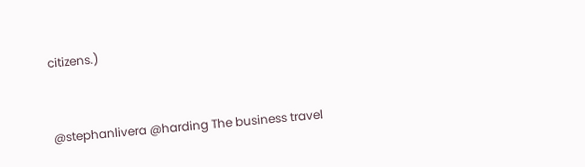citizens.)


@stephanlivera @harding The business travel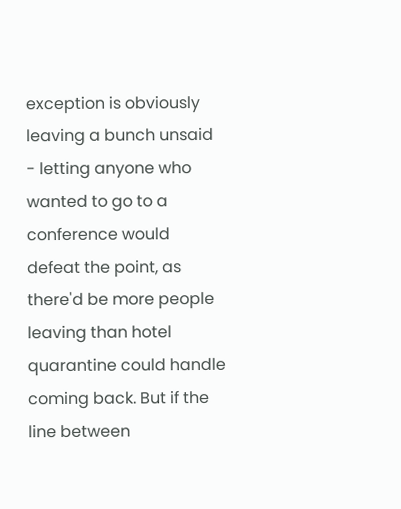exception is obviously leaving a bunch unsaid - letting anyone who wanted to go to a conference would defeat the point, as there'd be more people leaving than hotel quarantine could handle coming back. But if the line between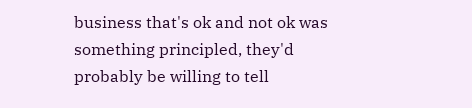business that's ok and not ok was something principled, they'd probably be willing to tell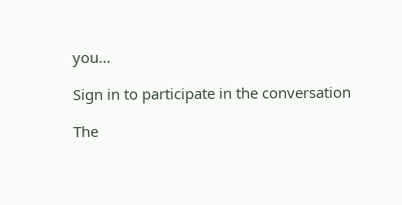you...

Sign in to participate in the conversation

The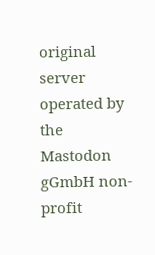original server operated by the Mastodon gGmbH non-profit